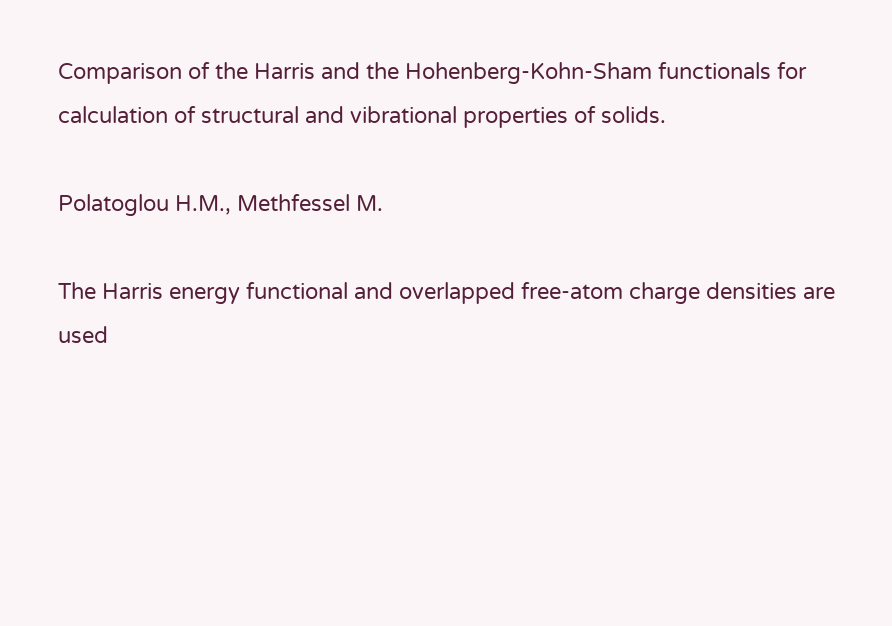Comparison of the Harris and the Hohenberg-Kohn-Sham functionals for calculation of structural and vibrational properties of solids.

Polatoglou H.M., Methfessel M.

The Harris energy functional and overlapped free-atom charge densities are used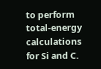to perform total-energy calculations for Si and C.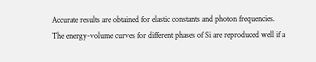Accurate results are obtained for elastic constants and photon frequencies. The energy-volume curves for different phases of Si are reproduced well if a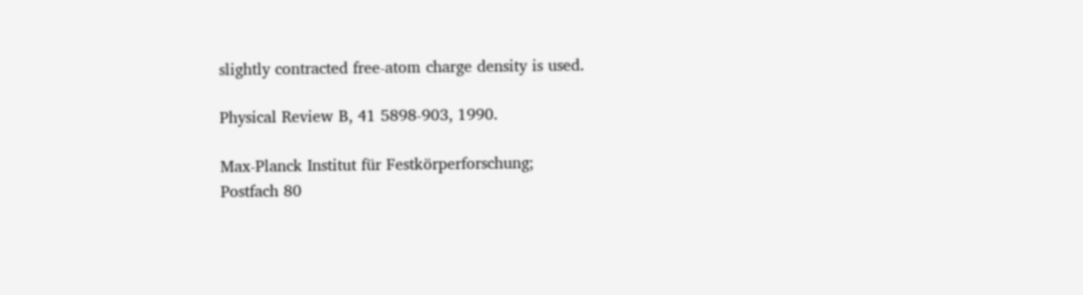slightly contracted free-atom charge density is used.

Physical Review B, 41 5898-903, 1990.

Max-Planck Institut für Festkörperforschung;
Postfach 80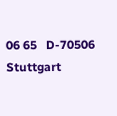06 65   D-70506 Stuttgart